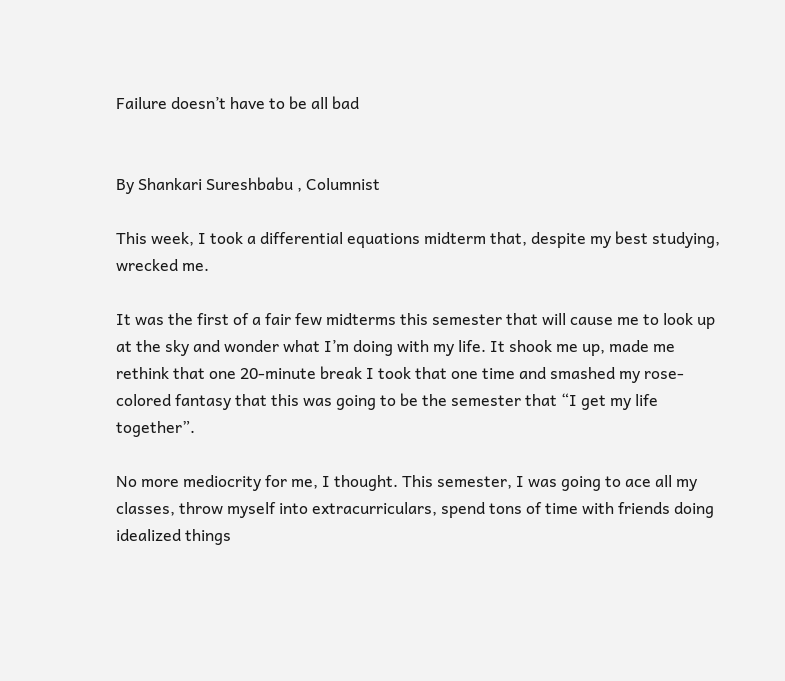Failure doesn’t have to be all bad


By Shankari Sureshbabu , Columnist

This week, I took a differential equations midterm that, despite my best studying, wrecked me.

It was the first of a fair few midterms this semester that will cause me to look up at the sky and wonder what I’m doing with my life. It shook me up, made me rethink that one 20-minute break I took that one time and smashed my rose-colored fantasy that this was going to be the semester that “I get my life together”.

No more mediocrity for me, I thought. This semester, I was going to ace all my classes, throw myself into extracurriculars, spend tons of time with friends doing idealized things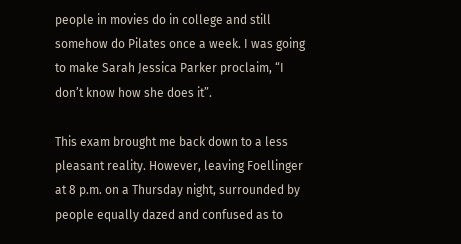people in movies do in college and still somehow do Pilates once a week. I was going to make Sarah Jessica Parker proclaim, “I don’t know how she does it”.

This exam brought me back down to a less pleasant reality. However, leaving Foellinger at 8 p.m. on a Thursday night, surrounded by people equally dazed and confused as to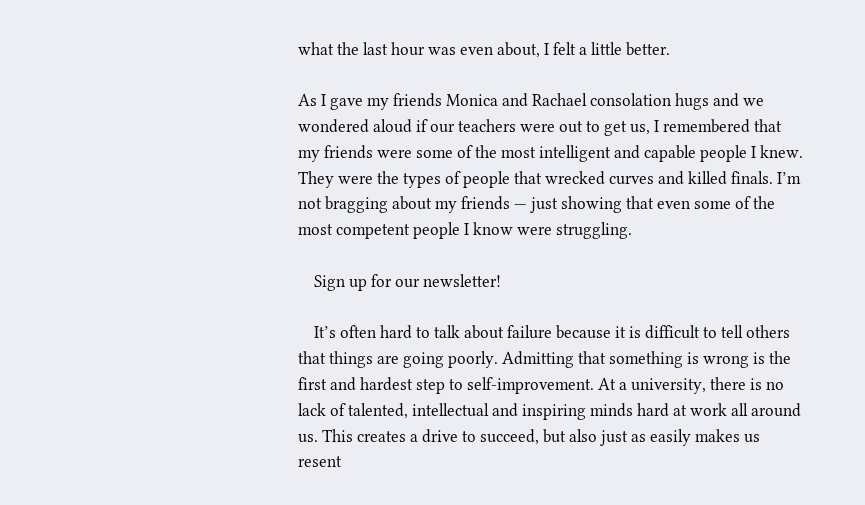what the last hour was even about, I felt a little better.

As I gave my friends Monica and Rachael consolation hugs and we wondered aloud if our teachers were out to get us, I remembered that my friends were some of the most intelligent and capable people I knew. They were the types of people that wrecked curves and killed finals. I’m not bragging about my friends — just showing that even some of the most competent people I know were struggling.

    Sign up for our newsletter!

    It’s often hard to talk about failure because it is difficult to tell others that things are going poorly. Admitting that something is wrong is the first and hardest step to self-improvement. At a university, there is no lack of talented, intellectual and inspiring minds hard at work all around us. This creates a drive to succeed, but also just as easily makes us resent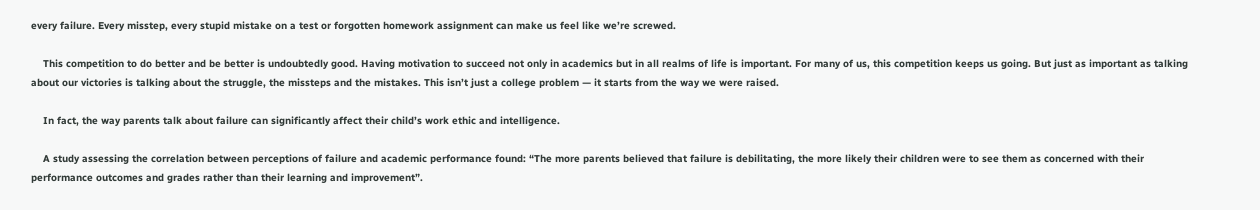every failure. Every misstep, every stupid mistake on a test or forgotten homework assignment can make us feel like we’re screwed.

    This competition to do better and be better is undoubtedly good. Having motivation to succeed not only in academics but in all realms of life is important. For many of us, this competition keeps us going. But just as important as talking about our victories is talking about the struggle, the missteps and the mistakes. This isn’t just a college problem — it starts from the way we were raised.

    In fact, the way parents talk about failure can significantly affect their child’s work ethic and intelligence.

    A study assessing the correlation between perceptions of failure and academic performance found: “The more parents believed that failure is debilitating, the more likely their children were to see them as concerned with their performance outcomes and grades rather than their learning and improvement”.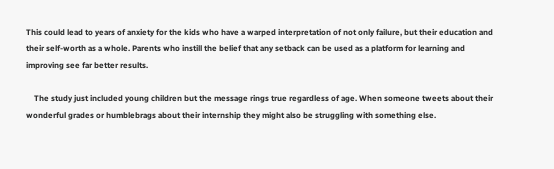This could lead to years of anxiety for the kids who have a warped interpretation of not only failure, but their education and their self-worth as a whole. Parents who instill the belief that any setback can be used as a platform for learning and improving see far better results.

    The study just included young children but the message rings true regardless of age. When someone tweets about their wonderful grades or humblebrags about their internship they might also be struggling with something else.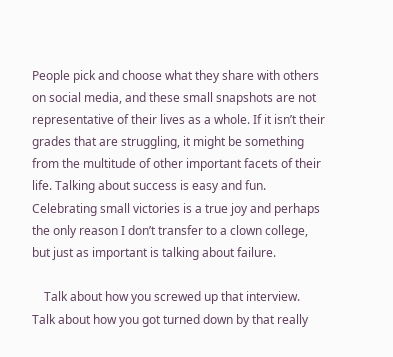People pick and choose what they share with others on social media, and these small snapshots are not representative of their lives as a whole. If it isn’t their grades that are struggling, it might be something from the multitude of other important facets of their life. Talking about success is easy and fun. Celebrating small victories is a true joy and perhaps the only reason I don’t transfer to a clown college, but just as important is talking about failure.

    Talk about how you screwed up that interview. Talk about how you got turned down by that really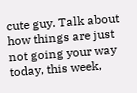cute guy. Talk about how things are just not going your way today, this week,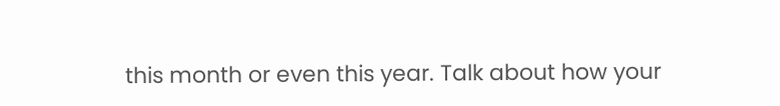this month or even this year. Talk about how your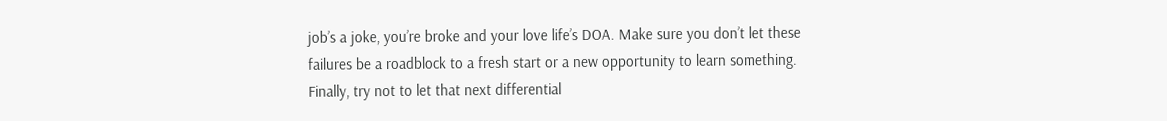job’s a joke, you’re broke and your love life’s DOA. Make sure you don’t let these failures be a roadblock to a fresh start or a new opportunity to learn something. Finally, try not to let that next differential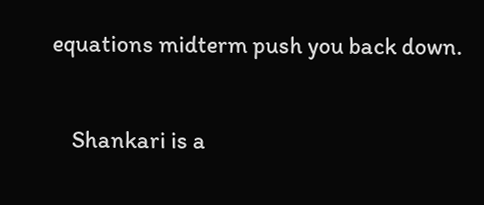equations midterm push you back down.

    Shankari is a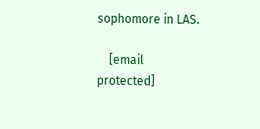sophomore in LAS.

    [email protected]